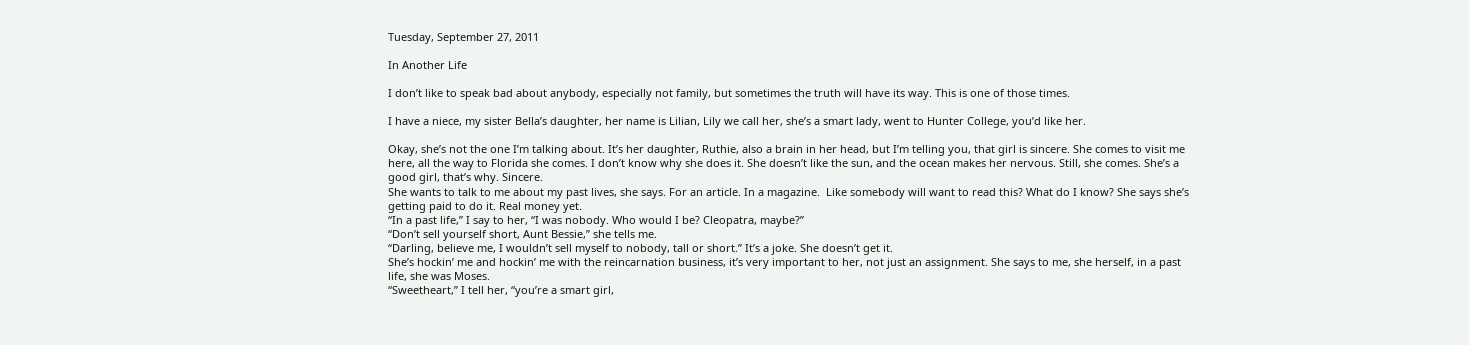Tuesday, September 27, 2011

In Another Life

I don’t like to speak bad about anybody, especially not family, but sometimes the truth will have its way. This is one of those times.

I have a niece, my sister Bella’s daughter, her name is Lilian, Lily we call her, she’s a smart lady, went to Hunter College, you’d like her.

Okay, she’s not the one I’m talking about. It’s her daughter, Ruthie, also a brain in her head, but I’m telling you, that girl is sincere. She comes to visit me here, all the way to Florida she comes. I don’t know why she does it. She doesn’t like the sun, and the ocean makes her nervous. Still, she comes. She’s a good girl, that’s why. Sincere.
She wants to talk to me about my past lives, she says. For an article. In a magazine.  Like somebody will want to read this? What do I know? She says she’s getting paid to do it. Real money yet.
“In a past life,” I say to her, “I was nobody. Who would I be? Cleopatra, maybe?”
“Don’t sell yourself short, Aunt Bessie,” she tells me.
“Darling, believe me, I wouldn’t sell myself to nobody, tall or short.” It’s a joke. She doesn’t get it.
She’s hockin’ me and hockin’ me with the reincarnation business, it’s very important to her, not just an assignment. She says to me, she herself, in a past life, she was Moses.
“Sweetheart,” I tell her, “you’re a smart girl,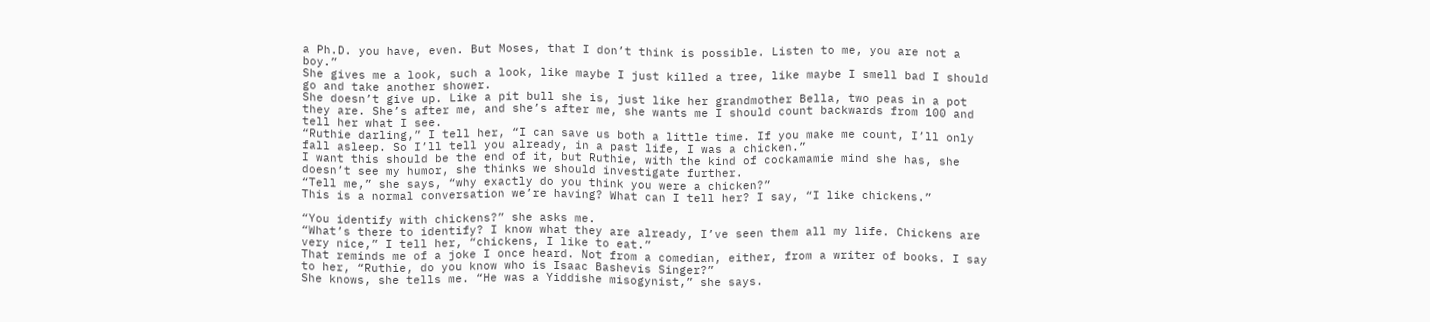a Ph.D. you have, even. But Moses, that I don’t think is possible. Listen to me, you are not a boy.”
She gives me a look, such a look, like maybe I just killed a tree, like maybe I smell bad I should go and take another shower.
She doesn’t give up. Like a pit bull she is, just like her grandmother Bella, two peas in a pot they are. She’s after me, and she’s after me, she wants me I should count backwards from 100 and tell her what I see.
“Ruthie darling,” I tell her, “I can save us both a little time. If you make me count, I’ll only fall asleep. So I’ll tell you already, in a past life, I was a chicken.”
I want this should be the end of it, but Ruthie, with the kind of cockamamie mind she has, she doesn’t see my humor, she thinks we should investigate further.
“Tell me,” she says, “why exactly do you think you were a chicken?”
This is a normal conversation we’re having? What can I tell her? I say, “I like chickens.”

“You identify with chickens?” she asks me.
“What’s there to identify? I know what they are already, I’ve seen them all my life. Chickens are very nice,” I tell her, “chickens, I like to eat.”
That reminds me of a joke I once heard. Not from a comedian, either, from a writer of books. I say to her, “Ruthie, do you know who is Isaac Bashevis Singer?”
She knows, she tells me. “He was a Yiddishe misogynist,” she says.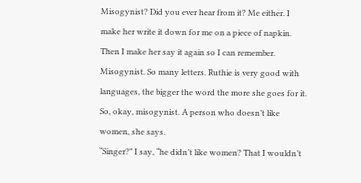Misogynist? Did you ever hear from it? Me either. I make her write it down for me on a piece of napkin. Then I make her say it again so I can remember. Misogynist. So many letters. Ruthie is very good with languages, the bigger the word the more she goes for it. So, okay, misogynist. A person who doesn’t like women, she says.
“Singer?” I say, “he didn’t like women? That I wouldn’t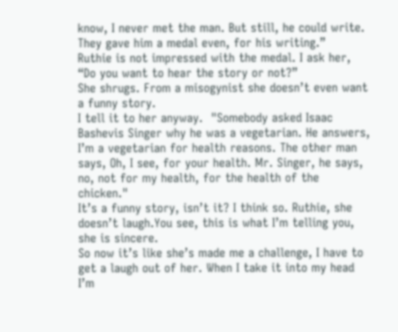know, I never met the man. But still, he could write. They gave him a medal even, for his writing.”
Ruthie is not impressed with the medal. I ask her, “Do you want to hear the story or not?”
She shrugs. From a misogynist she doesn’t even want a funny story.
I tell it to her anyway.  "Somebody asked Isaac Bashevis Singer why he was a vegetarian. He answers, I’m a vegetarian for health reasons. The other man says, Oh, I see, for your health. Mr. Singer, he says, no, not for my health, for the health of the chicken."
It’s a funny story, isn’t it? I think so. Ruthie, she doesn’t laugh.You see, this is what I’m telling you, she is sincere.
So now it’s like she’s made me a challenge, I have to get a laugh out of her. When I take it into my head I’m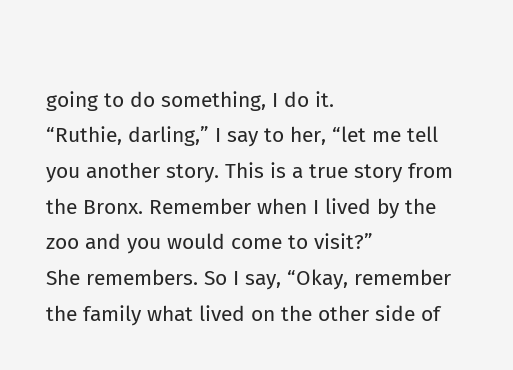going to do something, I do it.
“Ruthie, darling,” I say to her, “let me tell you another story. This is a true story from the Bronx. Remember when I lived by the zoo and you would come to visit?”
She remembers. So I say, “Okay, remember the family what lived on the other side of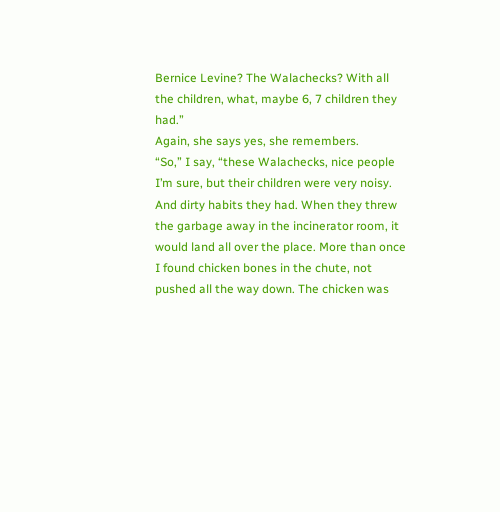Bernice Levine? The Walachecks? With all the children, what, maybe 6, 7 children they had.”
Again, she says yes, she remembers.
“So,” I say, “these Walachecks, nice people I’m sure, but their children were very noisy. And dirty habits they had. When they threw the garbage away in the incinerator room, it would land all over the place. More than once I found chicken bones in the chute, not pushed all the way down. The chicken was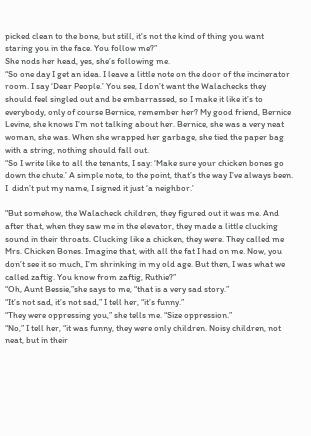picked clean to the bone, but still, it's not the kind of thing you want staring you in the face. You follow me?”
She nods her head, yes, she’s following me.
“So one day I get an idea. I leave a little note on the door of the incinerator room. I say ‘Dear People.’ You see, I don’t want the Walachecks they should feel singled out and be embarrassed, so I make it like it’s to everybody, only of course Bernice, remember her? My good friend, Bernice Levine, she knows I’m not talking about her. Bernice, she was a very neat woman, she was. When she wrapped her garbage, she tied the paper bag with a string, nothing should fall out.
“So I write like to all the tenants, I say: ‘Make sure your chicken bones go down the chute.’ A simple note, to the point, that’s the way I’ve always been. I  didn’t put my name, I signed it just ‘a neighbor.’

"But somehow, the Walacheck children, they figured out it was me. And after that, when they saw me in the elevator, they made a little clucking sound in their throats. Clucking like a chicken, they were. They called me Mrs. Chicken Bones. Imagine that, with all the fat I had on me. Now, you don’t see it so much, I’m shrinking in my old age. But then, I was what we called zaftig. You know from zaftig, Ruthie?”
“Oh, Aunt Bessie,”she says to me, “that is a very sad story.”
“It’s not sad, it’s not sad,” I tell her, “it’s funny.”
“They were oppressing you,” she tells me. “Size oppression.”
“No,” I tell her, “it was funny, they were only children. Noisy children, not neat, but in their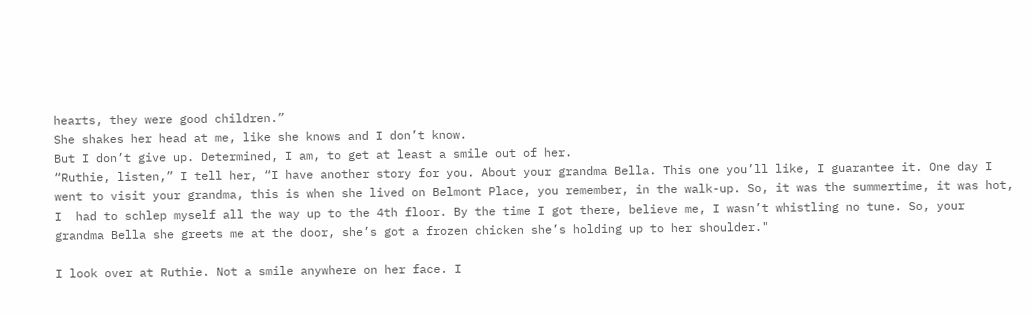hearts, they were good children.”
She shakes her head at me, like she knows and I don’t know.
But I don’t give up. Determined, I am, to get at least a smile out of her.
“Ruthie, listen,” I tell her, “I have another story for you. About your grandma Bella. This one you’ll like, I guarantee it. One day I went to visit your grandma, this is when she lived on Belmont Place, you remember, in the walk-up. So, it was the summertime, it was hot, I  had to schlep myself all the way up to the 4th floor. By the time I got there, believe me, I wasn’t whistling no tune. So, your grandma Bella she greets me at the door, she’s got a frozen chicken she’s holding up to her shoulder."

I look over at Ruthie. Not a smile anywhere on her face. I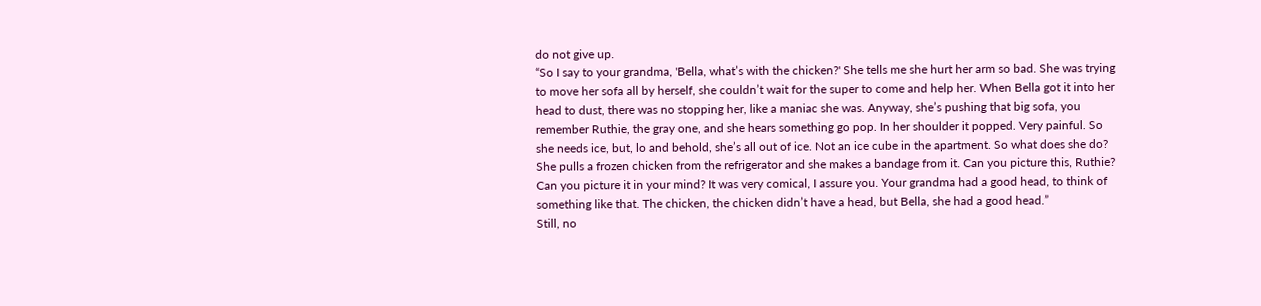do not give up.
“So I say to your grandma, 'Bella, what’s with the chicken?' She tells me she hurt her arm so bad. She was trying to move her sofa all by herself, she couldn’t wait for the super to come and help her. When Bella got it into her head to dust, there was no stopping her, like a maniac she was. Anyway, she’s pushing that big sofa, you remember Ruthie, the gray one, and she hears something go pop. In her shoulder it popped. Very painful. So she needs ice, but, lo and behold, she’s all out of ice. Not an ice cube in the apartment. So what does she do? She pulls a frozen chicken from the refrigerator and she makes a bandage from it. Can you picture this, Ruthie? Can you picture it in your mind? It was very comical, I assure you. Your grandma had a good head, to think of something like that. The chicken, the chicken didn’t have a head, but Bella, she had a good head.”
Still, no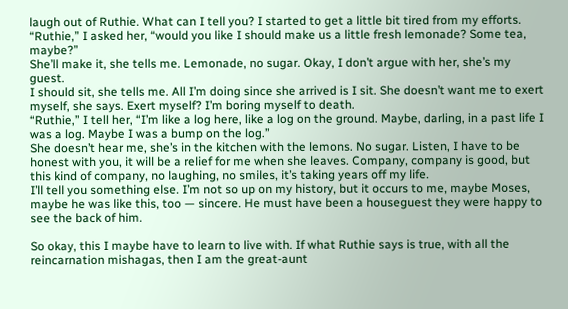laugh out of Ruthie. What can I tell you? I started to get a little bit tired from my efforts.
“Ruthie,” I asked her, “would you like I should make us a little fresh lemonade? Some tea, maybe?”
She’ll make it, she tells me. Lemonade, no sugar. Okay, I don’t argue with her, she’s my guest.
I should sit, she tells me. All I’m doing since she arrived is I sit. She doesn’t want me to exert myself, she says. Exert myself? I’m boring myself to death.
“Ruthie,” I tell her, “I’m like a log here, like a log on the ground. Maybe, darling, in a past life I was a log. Maybe I was a bump on the log.”
She doesn’t hear me, she’s in the kitchen with the lemons. No sugar. Listen, I have to be honest with you, it will be a relief for me when she leaves. Company, company is good, but this kind of company, no laughing, no smiles, it’s taking years off my life.
I’ll tell you something else. I’m not so up on my history, but it occurs to me, maybe Moses, maybe he was like this, too — sincere. He must have been a houseguest they were happy to see the back of him.

So okay, this I maybe have to learn to live with. If what Ruthie says is true, with all the reincarnation mishagas, then I am the great-aunt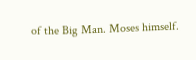of the Big Man. Moses himself.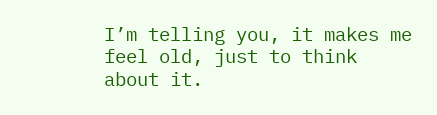I’m telling you, it makes me feel old, just to think about it.